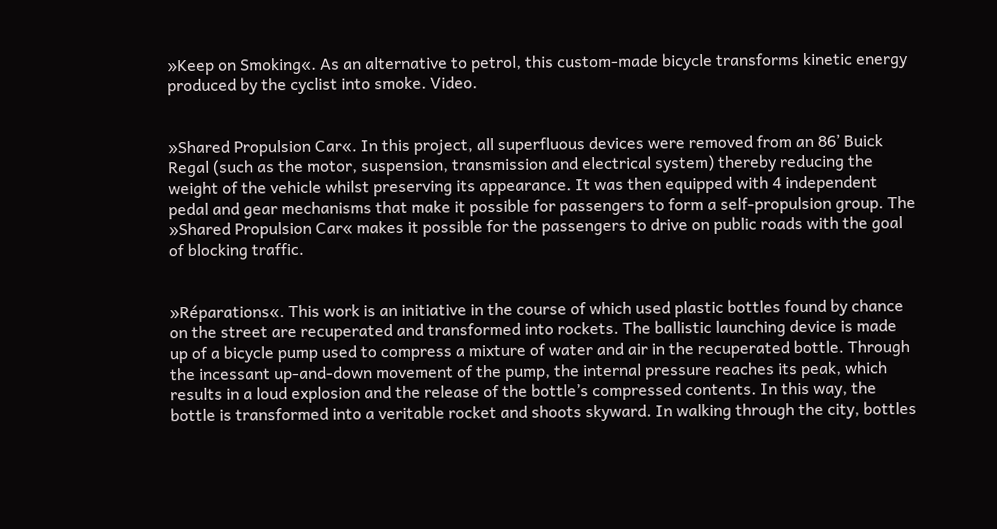»Keep on Smoking«. As an alternative to petrol, this custom-made bicycle transforms kinetic energy produced by the cyclist into smoke. Video.


»Shared Propulsion Car«. In this project, all superfluous devices were removed from an 86’ Buick Regal (such as the motor, suspension, transmission and electrical system) thereby reducing the weight of the vehicle whilst preserving its appearance. It was then equipped with 4 independent pedal and gear mechanisms that make it possible for passengers to form a self-propulsion group. The »Shared Propulsion Car« makes it possible for the passengers to drive on public roads with the goal of blocking traffic.


»Réparations«. This work is an initiative in the course of which used plastic bottles found by chance on the street are recuperated and transformed into rockets. The ballistic launching device is made up of a bicycle pump used to compress a mixture of water and air in the recuperated bottle. Through the incessant up-and-down movement of the pump, the internal pressure reaches its peak, which results in a loud explosion and the release of the bottle’s compressed contents. In this way, the bottle is transformed into a veritable rocket and shoots skyward. In walking through the city, bottles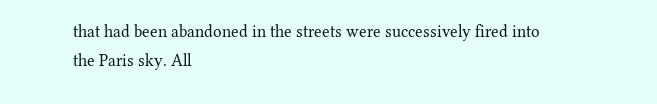that had been abandoned in the streets were successively fired into the Paris sky. All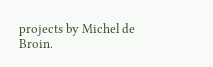projects by Michel de Broin.